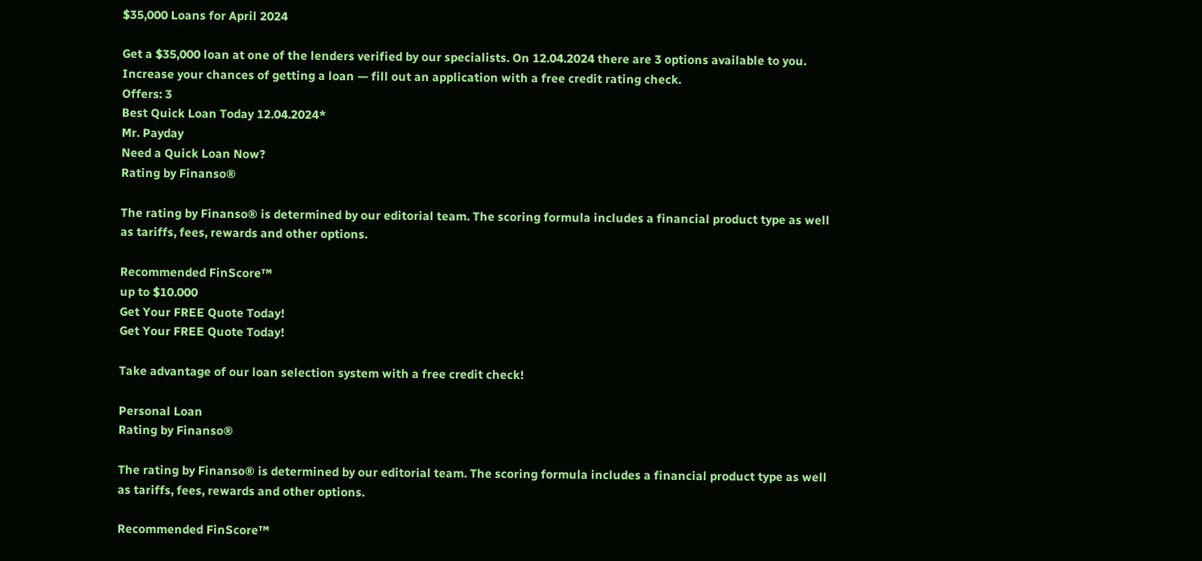$35,000 Loans for April 2024

Get a $35,000 loan at one of the lenders verified by our specialists. On 12.04.2024 there are 3 options available to you. Increase your chances of getting a loan — fill out an application with a free credit rating check.
Offers: 3
Best Quick Loan Today 12.04.2024*
Mr. Payday
Need a Quick Loan Now?
Rating by Finanso®

The rating by Finanso® is determined by our editorial team. The scoring formula includes a financial product type as well as tariffs, fees, rewards and other options.

Recommended FinScore™
up to $10.000
Get Your FREE Quote Today!
Get Your FREE Quote Today!

Take advantage of our loan selection system with a free credit check!

Personal Loan
Rating by Finanso®

The rating by Finanso® is determined by our editorial team. The scoring formula includes a financial product type as well as tariffs, fees, rewards and other options.

Recommended FinScore™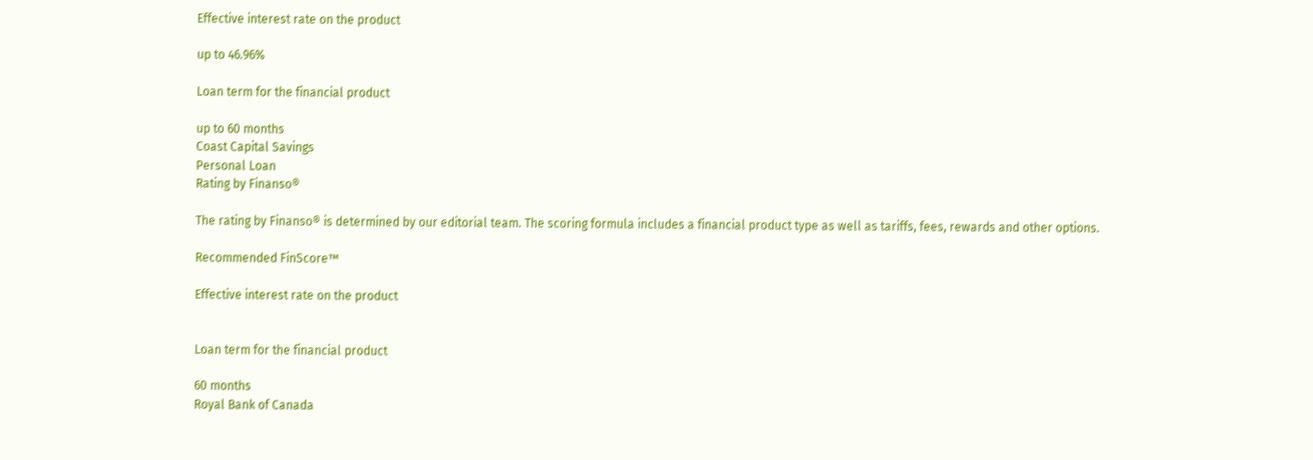Effective interest rate on the product

up to 46.96%

Loan term for the financial product

up to 60 months
Coast Capital Savings
Personal Loan
Rating by Finanso®

The rating by Finanso® is determined by our editorial team. The scoring formula includes a financial product type as well as tariffs, fees, rewards and other options.

Recommended FinScore™

Effective interest rate on the product


Loan term for the financial product

60 months
Royal Bank of Canada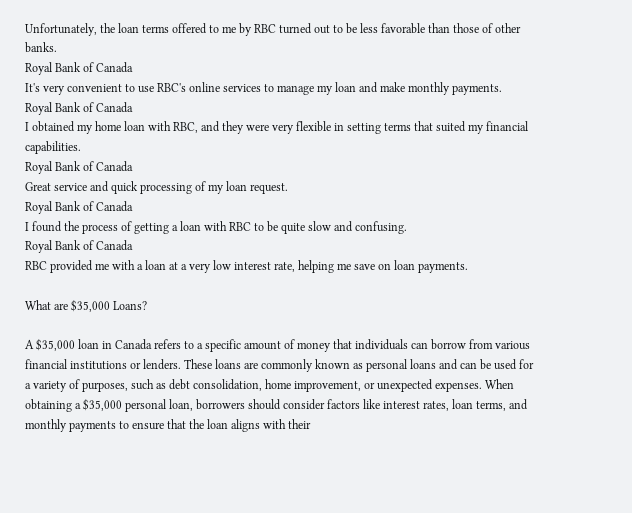Unfortunately, the loan terms offered to me by RBC turned out to be less favorable than those of other banks.
Royal Bank of Canada
It's very convenient to use RBC's online services to manage my loan and make monthly payments.
Royal Bank of Canada
I obtained my home loan with RBC, and they were very flexible in setting terms that suited my financial capabilities.
Royal Bank of Canada
Great service and quick processing of my loan request.
Royal Bank of Canada
I found the process of getting a loan with RBC to be quite slow and confusing.
Royal Bank of Canada
RBC provided me with a loan at a very low interest rate, helping me save on loan payments.

What are $35,000 Loans?

A $35,000 loan in Canada refers to a specific amount of money that individuals can borrow from various financial institutions or lenders. These loans are commonly known as personal loans and can be used for a variety of purposes, such as debt consolidation, home improvement, or unexpected expenses. When obtaining a $35,000 personal loan, borrowers should consider factors like interest rates, loan terms, and monthly payments to ensure that the loan aligns with their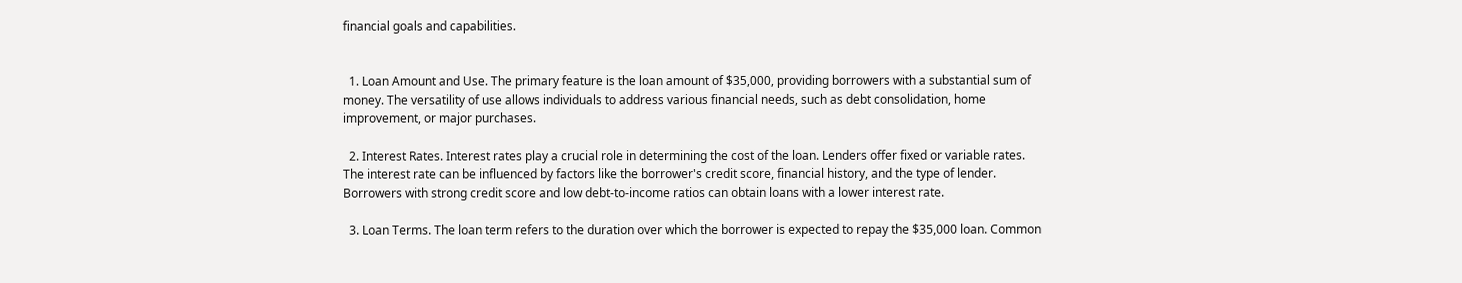financial goals and capabilities.


  1. Loan Amount and Use. The primary feature is the loan amount of $35,000, providing borrowers with a substantial sum of money. The versatility of use allows individuals to address various financial needs, such as debt consolidation, home improvement, or major purchases.

  2. Interest Rates. Interest rates play a crucial role in determining the cost of the loan. Lenders offer fixed or variable rates. The interest rate can be influenced by factors like the borrower's credit score, financial history, and the type of lender. Borrowers with strong credit score and low debt-to-income ratios can obtain loans with a lower interest rate.

  3. Loan Terms. The loan term refers to the duration over which the borrower is expected to repay the $35,000 loan. Common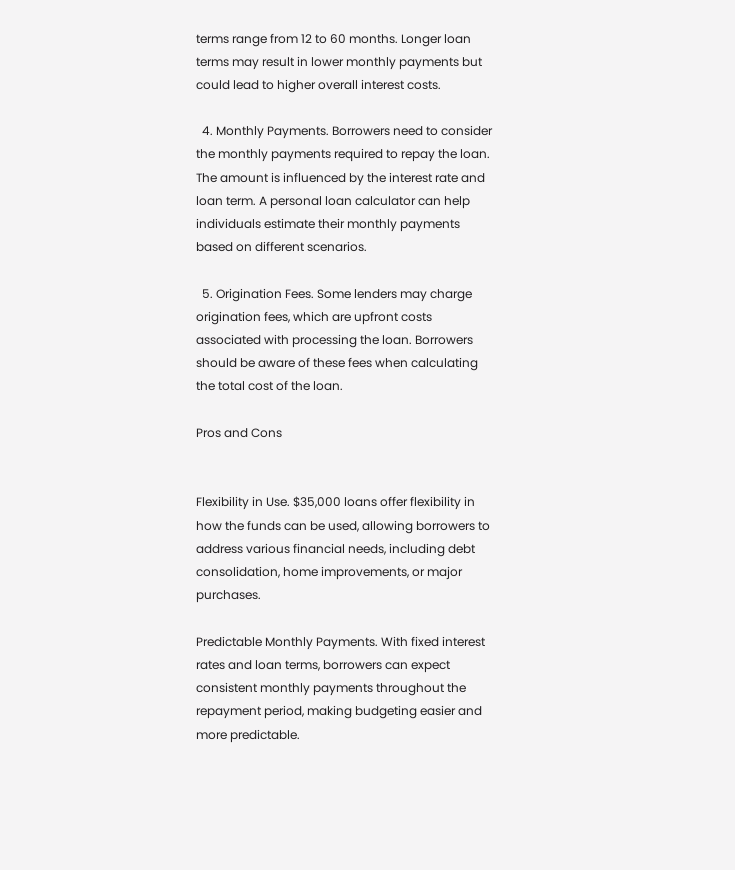terms range from 12 to 60 months. Longer loan terms may result in lower monthly payments but could lead to higher overall interest costs.

  4. Monthly Payments. Borrowers need to consider the monthly payments required to repay the loan. The amount is influenced by the interest rate and loan term. A personal loan calculator can help individuals estimate their monthly payments based on different scenarios.

  5. Origination Fees. Some lenders may charge origination fees, which are upfront costs associated with processing the loan. Borrowers should be aware of these fees when calculating the total cost of the loan.

Pros and Cons


Flexibility in Use. $35,000 loans offer flexibility in how the funds can be used, allowing borrowers to address various financial needs, including debt consolidation, home improvements, or major purchases.

Predictable Monthly Payments. With fixed interest rates and loan terms, borrowers can expect consistent monthly payments throughout the repayment period, making budgeting easier and more predictable.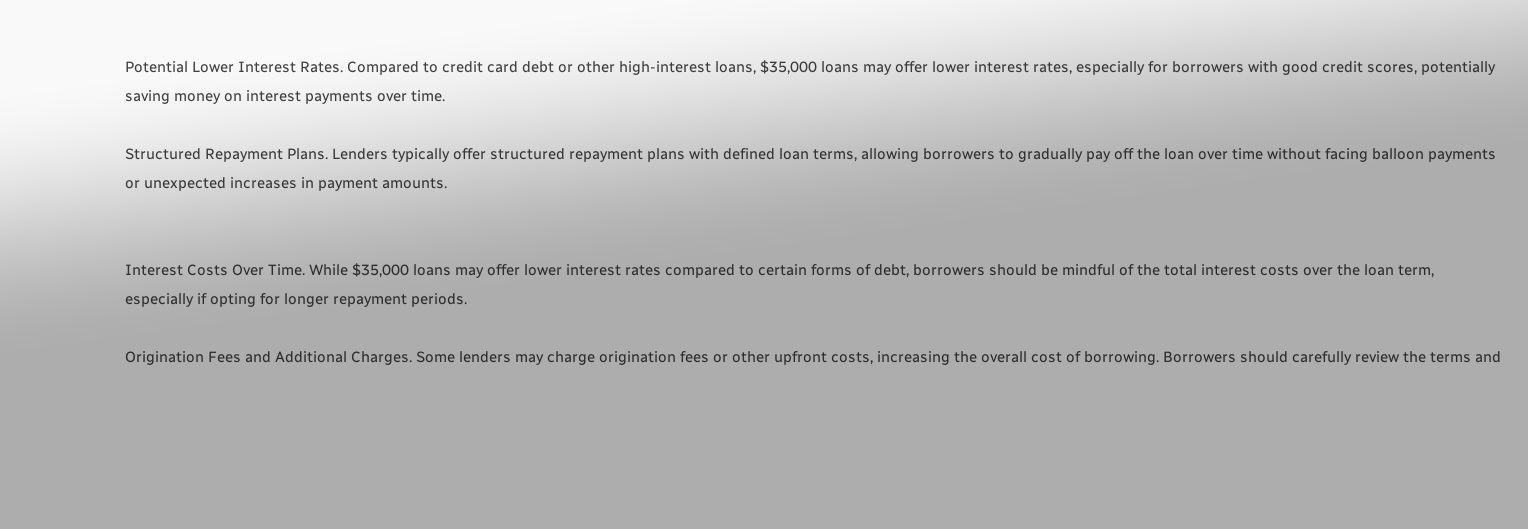Potential Lower Interest Rates. Compared to credit card debt or other high-interest loans, $35,000 loans may offer lower interest rates, especially for borrowers with good credit scores, potentially saving money on interest payments over time.

Structured Repayment Plans. Lenders typically offer structured repayment plans with defined loan terms, allowing borrowers to gradually pay off the loan over time without facing balloon payments or unexpected increases in payment amounts.


Interest Costs Over Time. While $35,000 loans may offer lower interest rates compared to certain forms of debt, borrowers should be mindful of the total interest costs over the loan term, especially if opting for longer repayment periods.

Origination Fees and Additional Charges. Some lenders may charge origination fees or other upfront costs, increasing the overall cost of borrowing. Borrowers should carefully review the terms and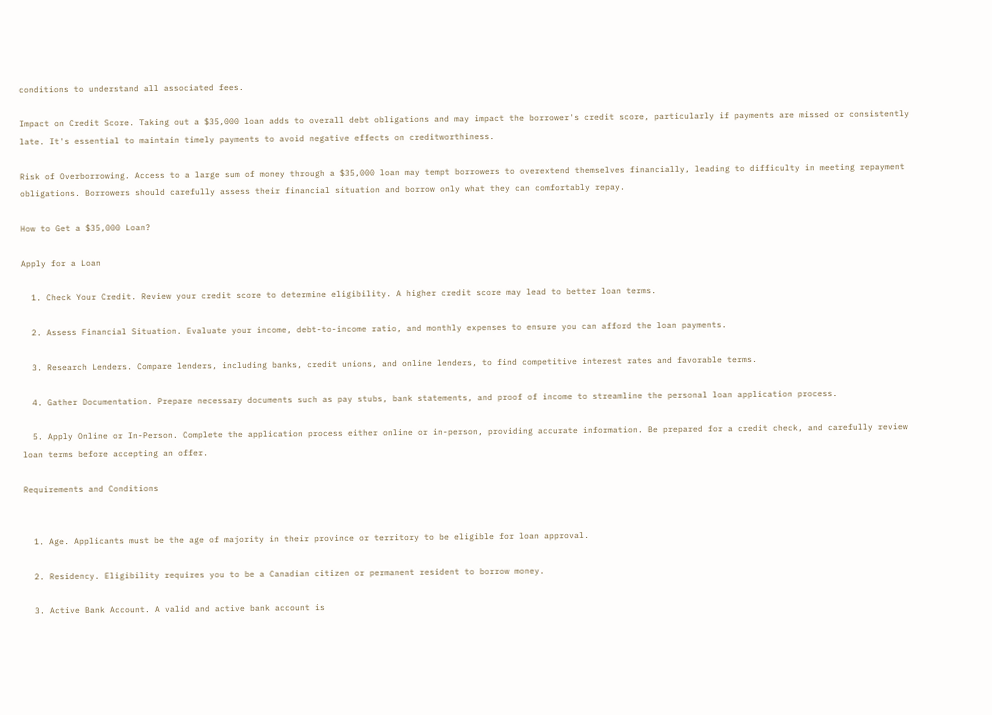conditions to understand all associated fees.

Impact on Credit Score. Taking out a $35,000 loan adds to overall debt obligations and may impact the borrower's credit score, particularly if payments are missed or consistently late. It's essential to maintain timely payments to avoid negative effects on creditworthiness.

Risk of Overborrowing. Access to a large sum of money through a $35,000 loan may tempt borrowers to overextend themselves financially, leading to difficulty in meeting repayment obligations. Borrowers should carefully assess their financial situation and borrow only what they can comfortably repay.

How to Get a $35,000 Loan?

Apply for a Loan

  1. Check Your Credit. Review your credit score to determine eligibility. A higher credit score may lead to better loan terms.

  2. Assess Financial Situation. Evaluate your income, debt-to-income ratio, and monthly expenses to ensure you can afford the loan payments.

  3. Research Lenders. Compare lenders, including banks, credit unions, and online lenders, to find competitive interest rates and favorable terms.

  4. Gather Documentation. Prepare necessary documents such as pay stubs, bank statements, and proof of income to streamline the personal loan application process.

  5. Apply Online or In-Person. Complete the application process either online or in-person, providing accurate information. Be prepared for a credit check, and carefully review loan terms before accepting an offer.

Requirements and Conditions


  1. Age. Applicants must be the age of majority in their province or territory to be eligible for loan approval.

  2. Residency. Eligibility requires you to be a Canadian citizen or permanent resident to borrow money.

  3. Active Bank Account. A valid and active bank account is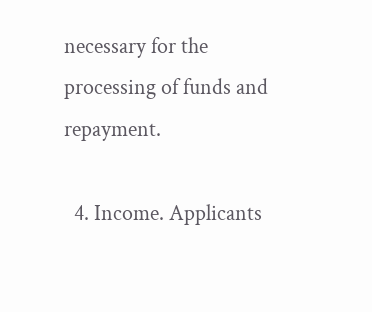necessary for the processing of funds and repayment.

  4. Income. Applicants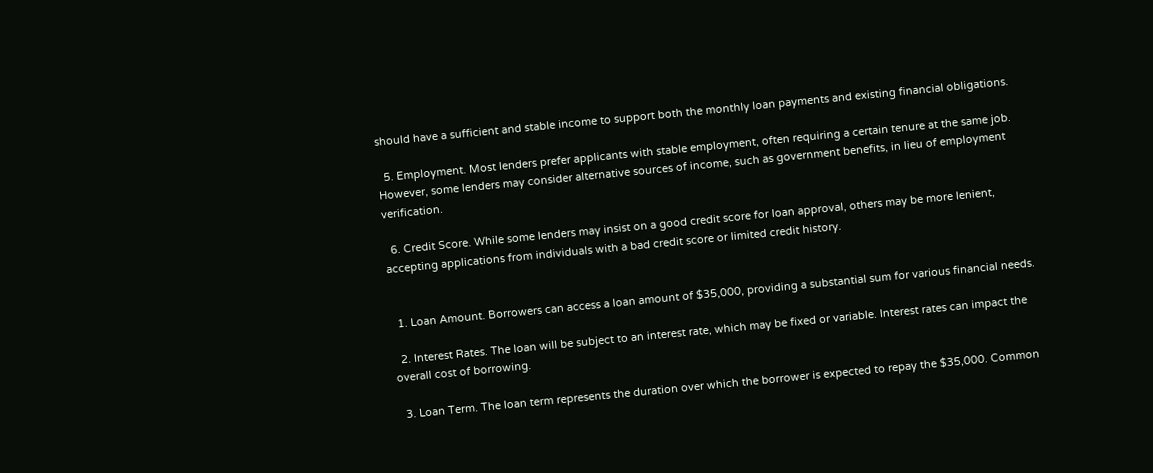should have a sufficient and stable income to support both the monthly loan payments and existing financial obligations.

  5. Employment. Most lenders prefer applicants with stable employment, often requiring a certain tenure at the same job. However, some lenders may consider alternative sources of income, such as government benefits, in lieu of employment verification.

  6. Credit Score. While some lenders may insist on a good credit score for loan approval, others may be more lenient, accepting applications from individuals with a bad credit score or limited credit history.


  1. Loan Amount. Borrowers can access a loan amount of $35,000, providing a substantial sum for various financial needs.

  2. Interest Rates. The loan will be subject to an interest rate, which may be fixed or variable. Interest rates can impact the overall cost of borrowing.

  3. Loan Term. The loan term represents the duration over which the borrower is expected to repay the $35,000. Common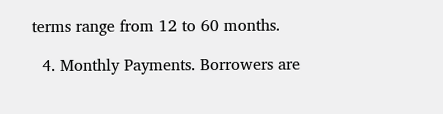terms range from 12 to 60 months.

  4. Monthly Payments. Borrowers are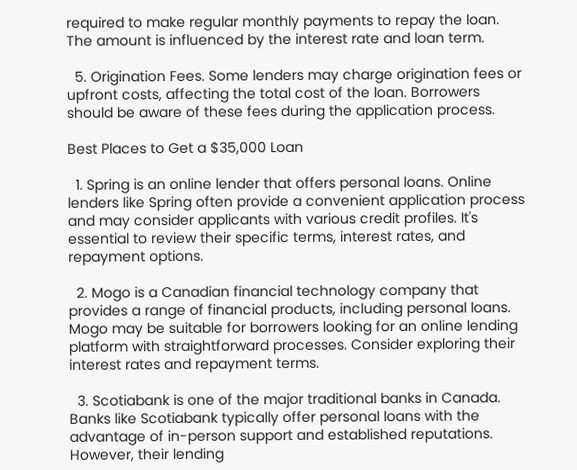required to make regular monthly payments to repay the loan. The amount is influenced by the interest rate and loan term.

  5. Origination Fees. Some lenders may charge origination fees or upfront costs, affecting the total cost of the loan. Borrowers should be aware of these fees during the application process.

Best Places to Get a $35,000 Loan

  1. Spring is an online lender that offers personal loans. Online lenders like Spring often provide a convenient application process and may consider applicants with various credit profiles. It's essential to review their specific terms, interest rates, and repayment options.

  2. Mogo is a Canadian financial technology company that provides a range of financial products, including personal loans. Mogo may be suitable for borrowers looking for an online lending platform with straightforward processes. Consider exploring their interest rates and repayment terms.

  3. Scotiabank is one of the major traditional banks in Canada. Banks like Scotiabank typically offer personal loans with the advantage of in-person support and established reputations. However, their lending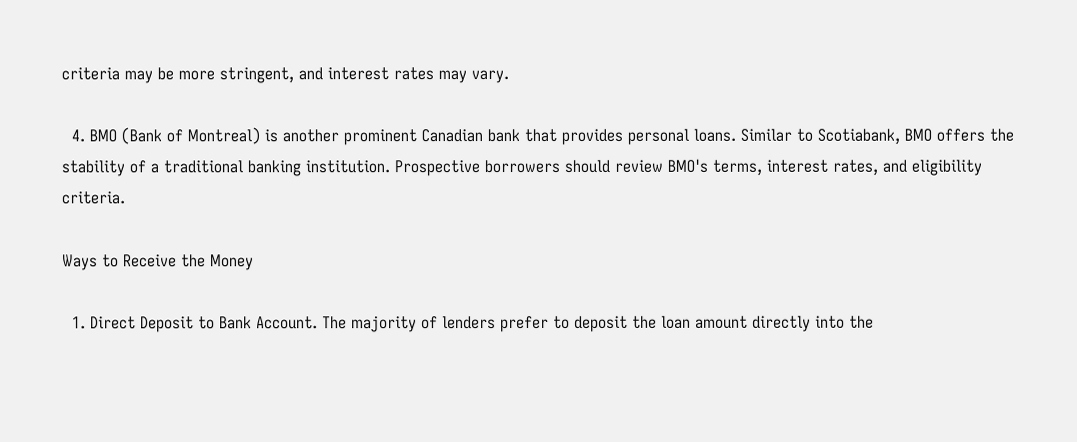criteria may be more stringent, and interest rates may vary.

  4. BMO (Bank of Montreal) is another prominent Canadian bank that provides personal loans. Similar to Scotiabank, BMO offers the stability of a traditional banking institution. Prospective borrowers should review BMO's terms, interest rates, and eligibility criteria.

Ways to Receive the Money

  1. Direct Deposit to Bank Account. The majority of lenders prefer to deposit the loan amount directly into the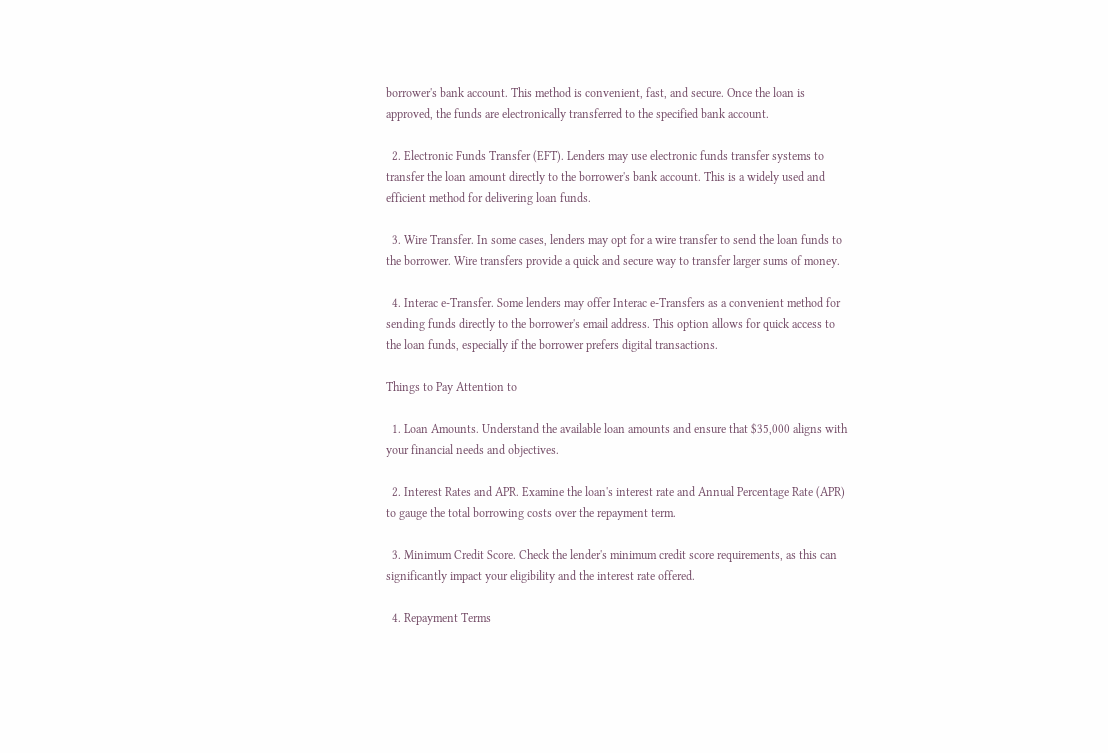borrower's bank account. This method is convenient, fast, and secure. Once the loan is approved, the funds are electronically transferred to the specified bank account.

  2. Electronic Funds Transfer (EFT). Lenders may use electronic funds transfer systems to transfer the loan amount directly to the borrower's bank account. This is a widely used and efficient method for delivering loan funds.

  3. Wire Transfer. In some cases, lenders may opt for a wire transfer to send the loan funds to the borrower. Wire transfers provide a quick and secure way to transfer larger sums of money.

  4. Interac e-Transfer. Some lenders may offer Interac e-Transfers as a convenient method for sending funds directly to the borrower's email address. This option allows for quick access to the loan funds, especially if the borrower prefers digital transactions.

Things to Pay Attention to

  1. Loan Amounts. Understand the available loan amounts and ensure that $35,000 aligns with your financial needs and objectives.

  2. Interest Rates and APR. Examine the loan's interest rate and Annual Percentage Rate (APR) to gauge the total borrowing costs over the repayment term.

  3. Minimum Credit Score. Check the lender's minimum credit score requirements, as this can significantly impact your eligibility and the interest rate offered.

  4. Repayment Terms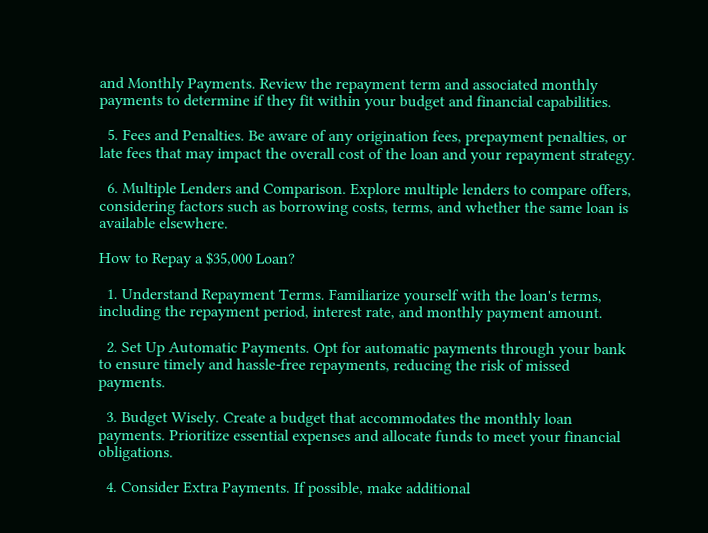and Monthly Payments. Review the repayment term and associated monthly payments to determine if they fit within your budget and financial capabilities.

  5. Fees and Penalties. Be aware of any origination fees, prepayment penalties, or late fees that may impact the overall cost of the loan and your repayment strategy.

  6. Multiple Lenders and Comparison. Explore multiple lenders to compare offers, considering factors such as borrowing costs, terms, and whether the same loan is available elsewhere.

How to Repay a $35,000 Loan?

  1. Understand Repayment Terms. Familiarize yourself with the loan's terms, including the repayment period, interest rate, and monthly payment amount.

  2. Set Up Automatic Payments. Opt for automatic payments through your bank to ensure timely and hassle-free repayments, reducing the risk of missed payments.

  3. Budget Wisely. Create a budget that accommodates the monthly loan payments. Prioritize essential expenses and allocate funds to meet your financial obligations.

  4. Consider Extra Payments. If possible, make additional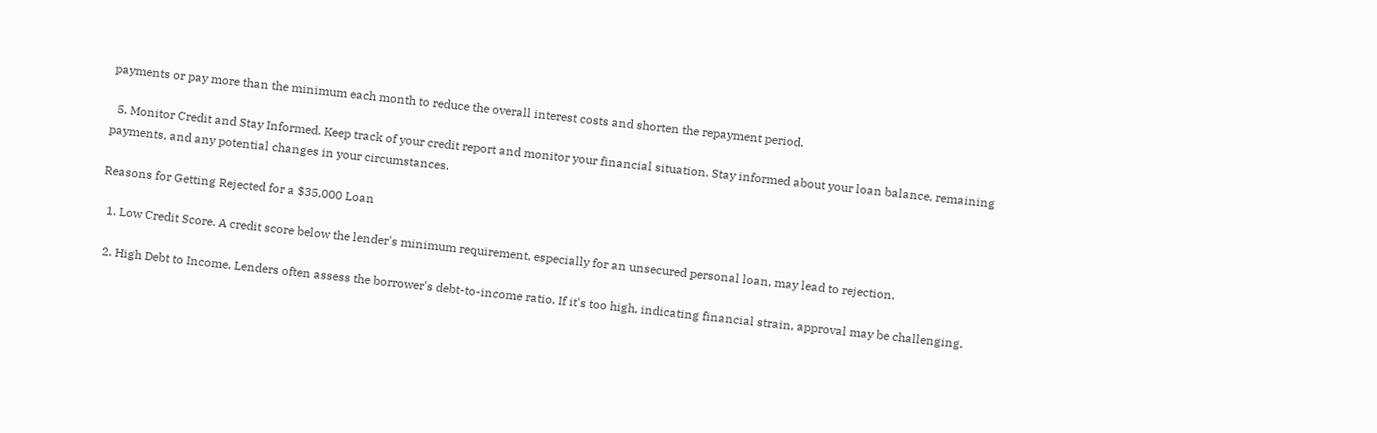payments or pay more than the minimum each month to reduce the overall interest costs and shorten the repayment period.

  5. Monitor Credit and Stay Informed. Keep track of your credit report and monitor your financial situation. Stay informed about your loan balance, remaining payments, and any potential changes in your circumstances.

Reasons for Getting Rejected for a $35,000 Loan

  1. Low Credit Score. A credit score below the lender's minimum requirement, especially for an unsecured personal loan, may lead to rejection.

  2. High Debt to Income. Lenders often assess the borrower's debt-to-income ratio. If it's too high, indicating financial strain, approval may be challenging.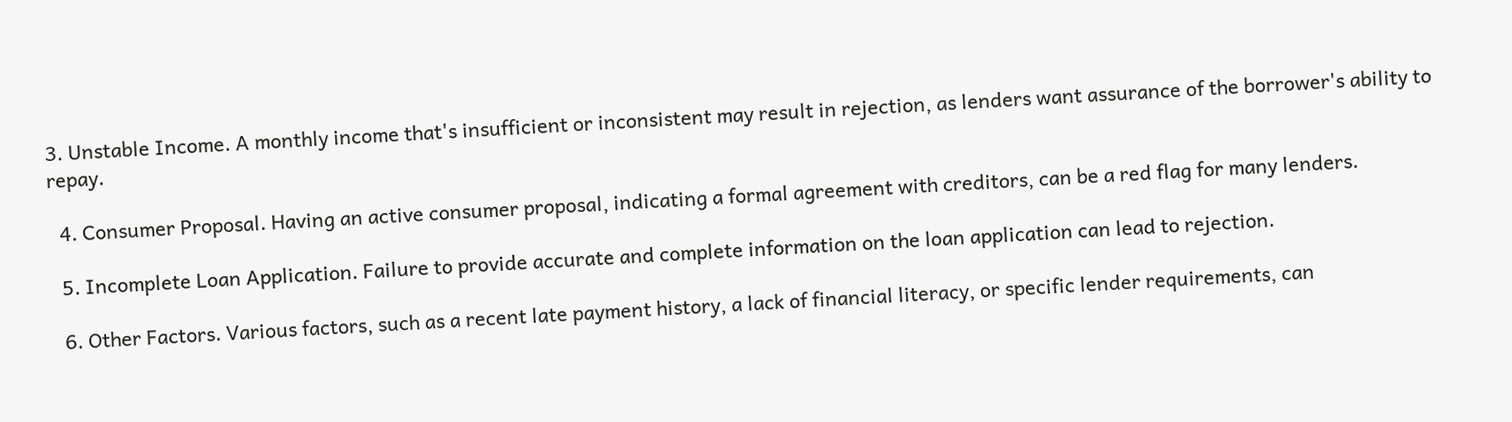3. Unstable Income. A monthly income that's insufficient or inconsistent may result in rejection, as lenders want assurance of the borrower's ability to repay.

  4. Consumer Proposal. Having an active consumer proposal, indicating a formal agreement with creditors, can be a red flag for many lenders.

  5. Incomplete Loan Application. Failure to provide accurate and complete information on the loan application can lead to rejection.

  6. Other Factors. Various factors, such as a recent late payment history, a lack of financial literacy, or specific lender requirements, can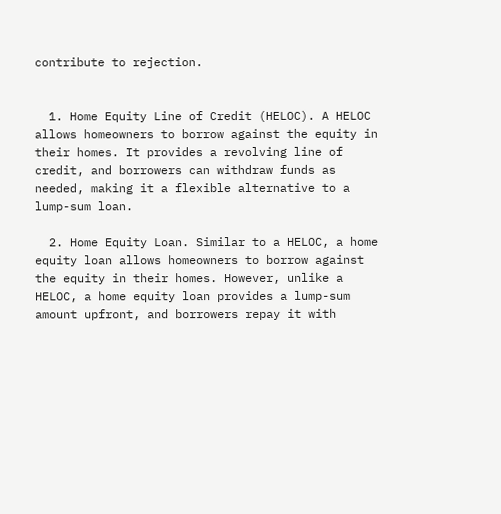contribute to rejection.


  1. Home Equity Line of Credit (HELOC). A HELOC allows homeowners to borrow against the equity in their homes. It provides a revolving line of credit, and borrowers can withdraw funds as needed, making it a flexible alternative to a lump-sum loan.

  2. Home Equity Loan. Similar to a HELOC, a home equity loan allows homeowners to borrow against the equity in their homes. However, unlike a HELOC, a home equity loan provides a lump-sum amount upfront, and borrowers repay it with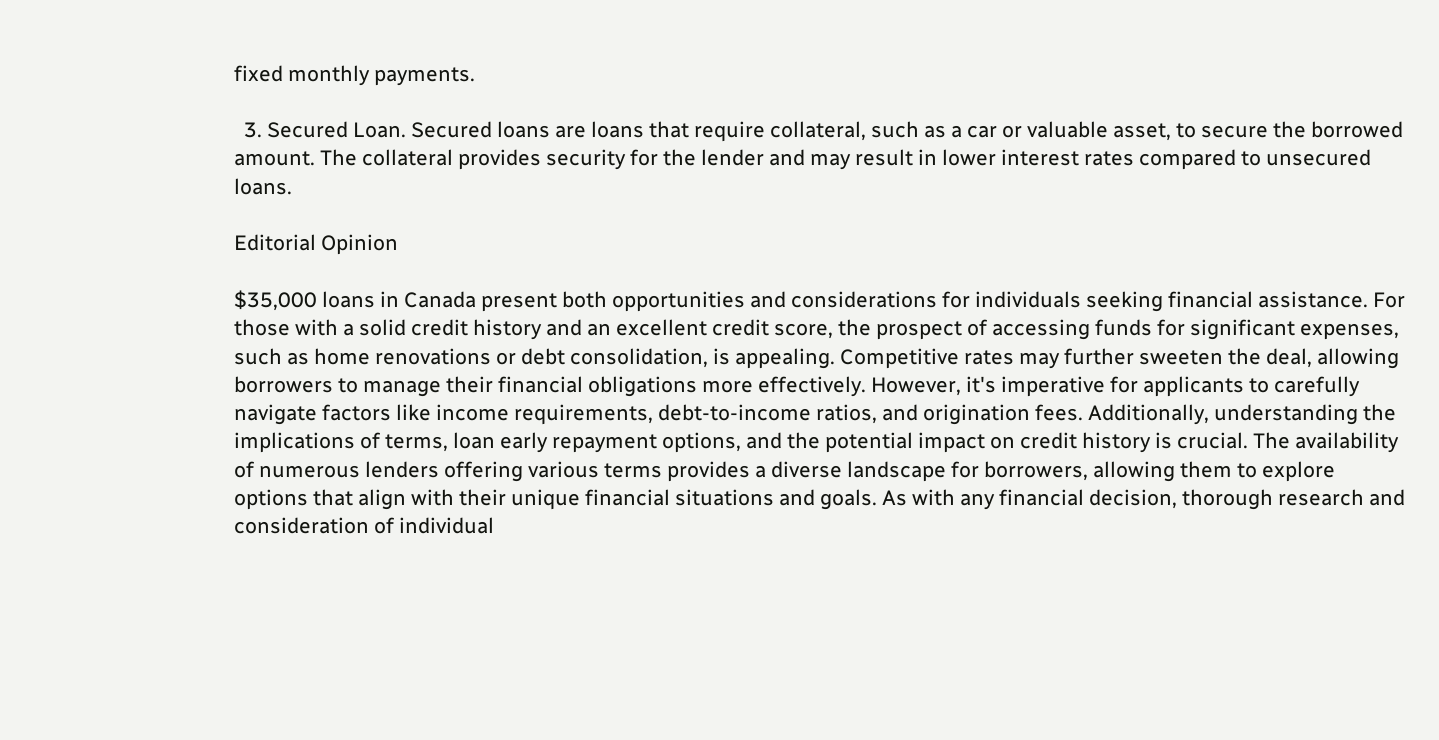fixed monthly payments.

  3. Secured Loan. Secured loans are loans that require collateral, such as a car or valuable asset, to secure the borrowed amount. The collateral provides security for the lender and may result in lower interest rates compared to unsecured loans.

Editorial Opinion

$35,000 loans in Canada present both opportunities and considerations for individuals seeking financial assistance. For those with a solid credit history and an excellent credit score, the prospect of accessing funds for significant expenses, such as home renovations or debt consolidation, is appealing. Competitive rates may further sweeten the deal, allowing borrowers to manage their financial obligations more effectively. However, it's imperative for applicants to carefully navigate factors like income requirements, debt-to-income ratios, and origination fees. Additionally, understanding the implications of terms, loan early repayment options, and the potential impact on credit history is crucial. The availability of numerous lenders offering various terms provides a diverse landscape for borrowers, allowing them to explore options that align with their unique financial situations and goals. As with any financial decision, thorough research and consideration of individual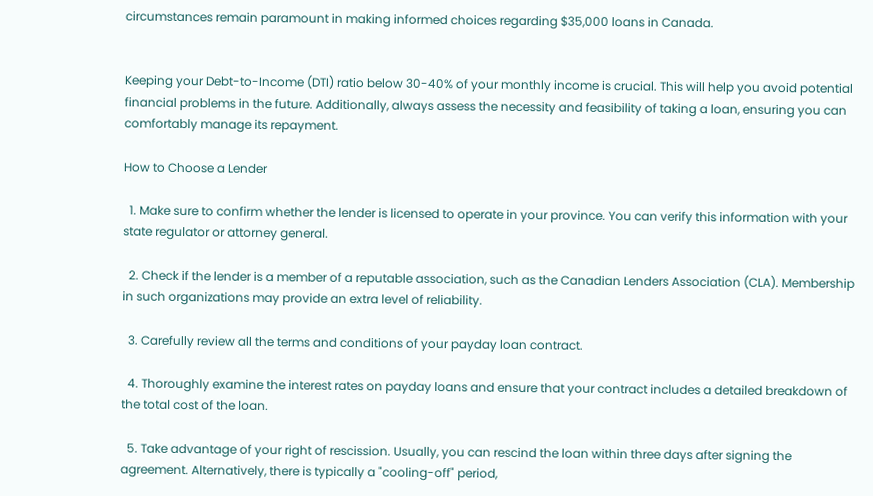circumstances remain paramount in making informed choices regarding $35,000 loans in Canada.


Keeping your Debt-to-Income (DTI) ratio below 30-40% of your monthly income is crucial. This will help you avoid potential financial problems in the future. Additionally, always assess the necessity and feasibility of taking a loan, ensuring you can comfortably manage its repayment.

How to Choose a Lender

  1. Make sure to confirm whether the lender is licensed to operate in your province. You can verify this information with your state regulator or attorney general.

  2. Check if the lender is a member of a reputable association, such as the Canadian Lenders Association (CLA). Membership in such organizations may provide an extra level of reliability.

  3. Carefully review all the terms and conditions of your payday loan contract.

  4. Thoroughly examine the interest rates on payday loans and ensure that your contract includes a detailed breakdown of the total cost of the loan.

  5. Take advantage of your right of rescission. Usually, you can rescind the loan within three days after signing the agreement. Alternatively, there is typically a "cooling-off" period,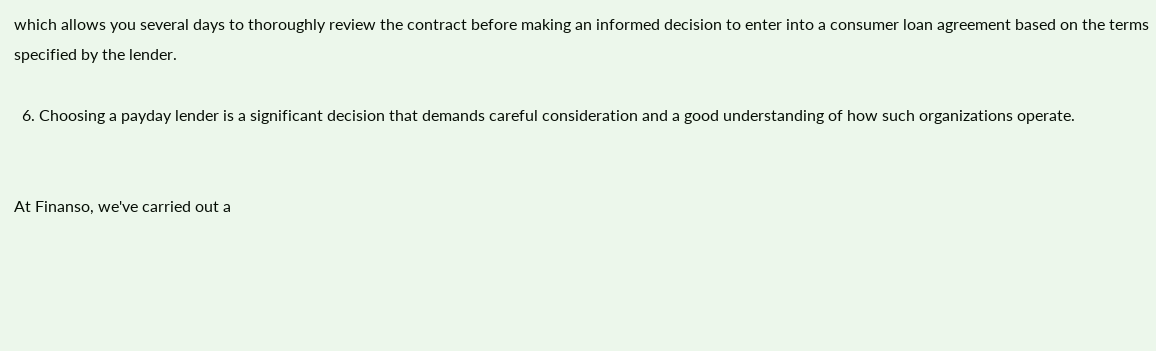which allows you several days to thoroughly review the contract before making an informed decision to enter into a consumer loan agreement based on the terms specified by the lender.

  6. Choosing a payday lender is a significant decision that demands careful consideration and a good understanding of how such organizations operate.


At Finanso, we've carried out a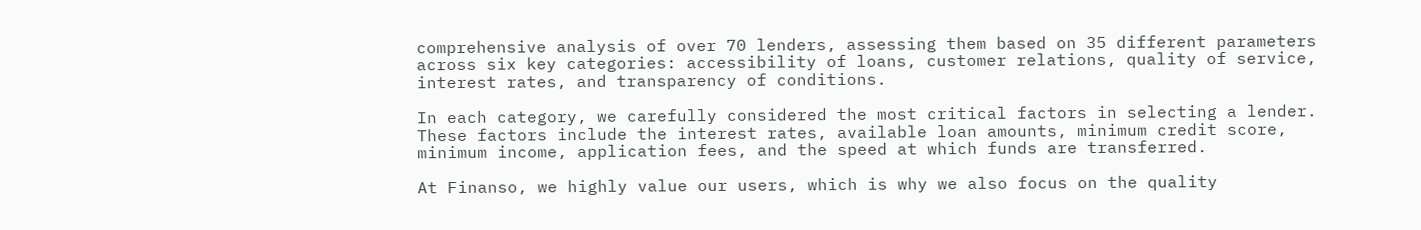comprehensive analysis of over 70 lenders, assessing them based on 35 different parameters across six key categories: accessibility of loans, customer relations, quality of service, interest rates, and transparency of conditions.

In each category, we carefully considered the most critical factors in selecting a lender. These factors include the interest rates, available loan amounts, minimum credit score, minimum income, application fees, and the speed at which funds are transferred.

At Finanso, we highly value our users, which is why we also focus on the quality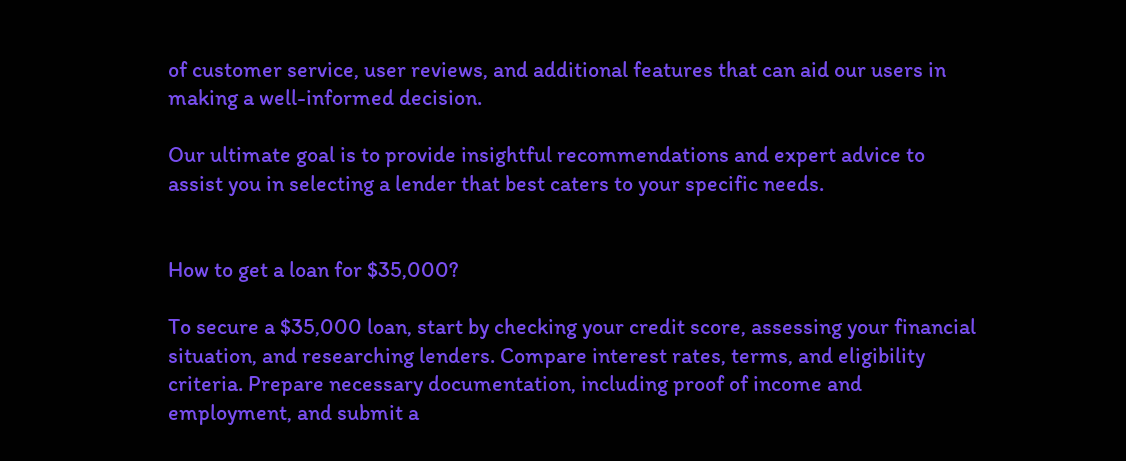of customer service, user reviews, and additional features that can aid our users in making a well-informed decision.

Our ultimate goal is to provide insightful recommendations and expert advice to assist you in selecting a lender that best caters to your specific needs.


How to get a loan for $35,000?

To secure a $35,000 loan, start by checking your credit score, assessing your financial situation, and researching lenders. Compare interest rates, terms, and eligibility criteria. Prepare necessary documentation, including proof of income and employment, and submit a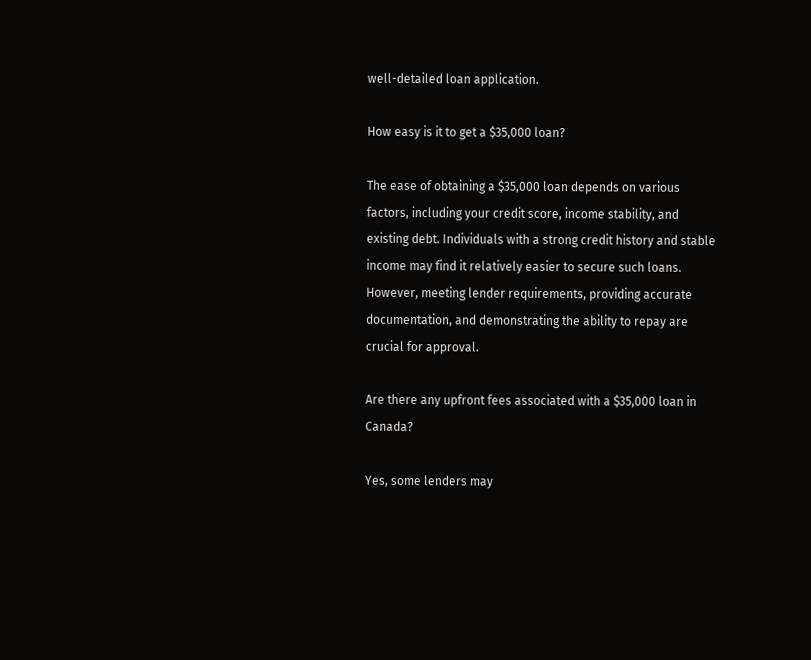well-detailed loan application.

How easy is it to get a $35,000 loan?

The ease of obtaining a $35,000 loan depends on various factors, including your credit score, income stability, and existing debt. Individuals with a strong credit history and stable income may find it relatively easier to secure such loans. However, meeting lender requirements, providing accurate documentation, and demonstrating the ability to repay are crucial for approval.

Are there any upfront fees associated with a $35,000 loan in Canada?

Yes, some lenders may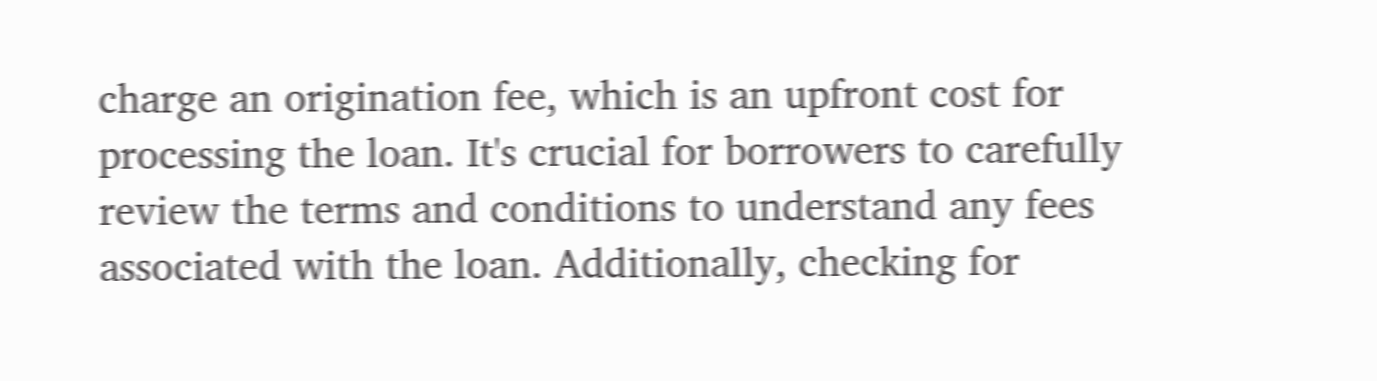charge an origination fee, which is an upfront cost for processing the loan. It's crucial for borrowers to carefully review the terms and conditions to understand any fees associated with the loan. Additionally, checking for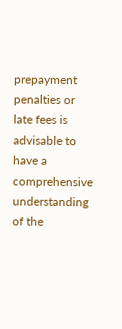prepayment penalties or late fees is advisable to have a comprehensive understanding of the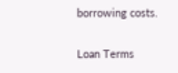borrowing costs.

Loan Terms